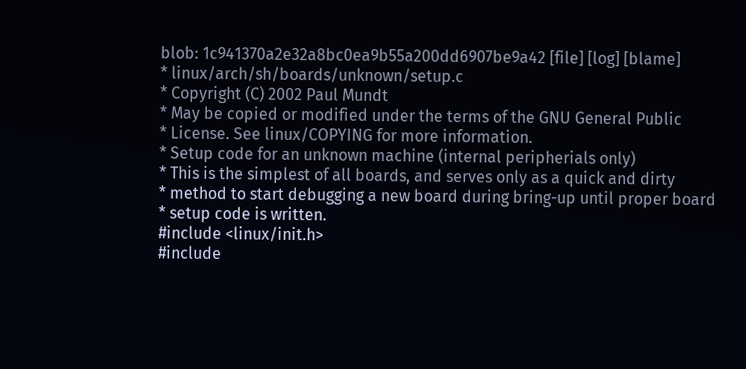blob: 1c941370a2e32a8bc0ea9b55a200dd6907be9a42 [file] [log] [blame]
* linux/arch/sh/boards/unknown/setup.c
* Copyright (C) 2002 Paul Mundt
* May be copied or modified under the terms of the GNU General Public
* License. See linux/COPYING for more information.
* Setup code for an unknown machine (internal peripherials only)
* This is the simplest of all boards, and serves only as a quick and dirty
* method to start debugging a new board during bring-up until proper board
* setup code is written.
#include <linux/init.h>
#include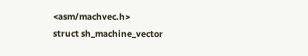<asm/machvec.h>
struct sh_machine_vector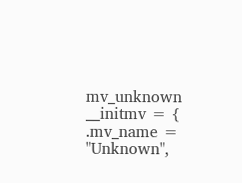mv_unknown __initmv = {
.mv_name = "Unknown",